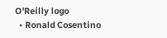O'Reilly logo
  • Ronald Cosentino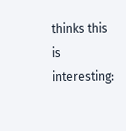thinks this is interesting: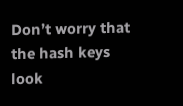Don’t worry that the hash keys look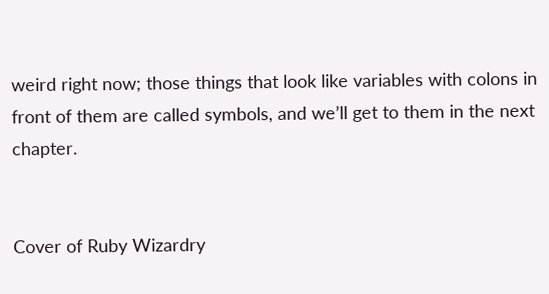weird right now; those things that look like variables with colons in front of them are called symbols, and we’ll get to them in the next chapter.


Cover of Ruby Wizardry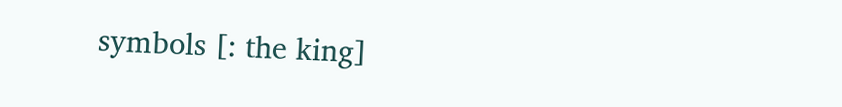symbols [: the king]